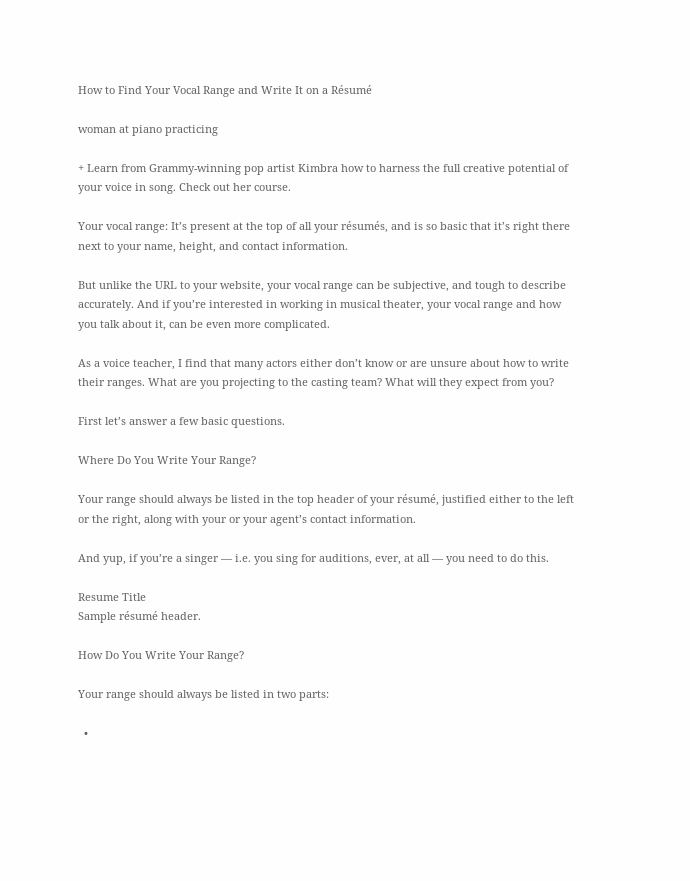How to Find Your Vocal Range and Write It on a Résumé

woman at piano practicing

+ Learn from Grammy-winning pop artist Kimbra how to harness the full creative potential of your voice in song. Check out her course.

Your vocal range: It’s present at the top of all your résumés, and is so basic that it’s right there next to your name, height, and contact information.

But unlike the URL to your website, your vocal range can be subjective, and tough to describe accurately. And if you’re interested in working in musical theater, your vocal range and how you talk about it, can be even more complicated.

As a voice teacher, I find that many actors either don’t know or are unsure about how to write their ranges. What are you projecting to the casting team? What will they expect from you?

First let’s answer a few basic questions.

Where Do You Write Your Range?

Your range should always be listed in the top header of your résumé, justified either to the left or the right, along with your or your agent’s contact information.

And yup, if you’re a singer — i.e. you sing for auditions, ever, at all — you need to do this.

Resume Title
Sample résumé header.

How Do You Write Your Range?

Your range should always be listed in two parts:

  •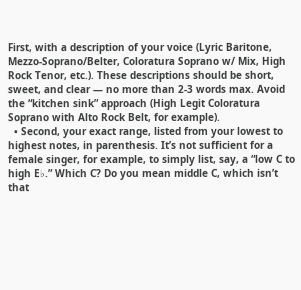First, with a description of your voice (Lyric Baritone, Mezzo-Soprano/Belter, Coloratura Soprano w/ Mix, High Rock Tenor, etc.). These descriptions should be short, sweet, and clear — no more than 2-3 words max. Avoid the “kitchen sink” approach (High Legit Coloratura Soprano with Alto Rock Belt, for example).
  • Second, your exact range, listed from your lowest to highest notes, in parenthesis. It’s not sufficient for a female singer, for example, to simply list, say, a “low C to high E♭.” Which C? Do you mean middle C, which isn’t that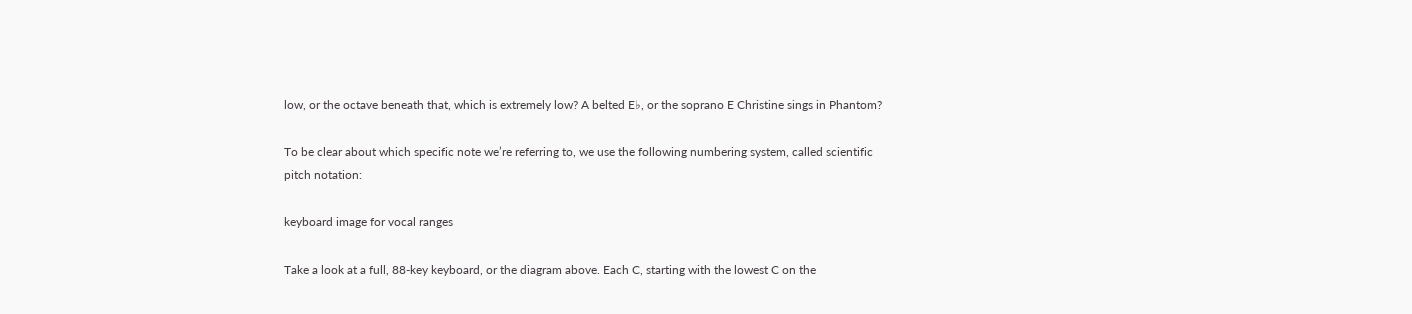low, or the octave beneath that, which is extremely low? A belted E♭, or the soprano E Christine sings in Phantom?

To be clear about which specific note we’re referring to, we use the following numbering system, called scientific pitch notation:

keyboard image for vocal ranges

Take a look at a full, 88-key keyboard, or the diagram above. Each C, starting with the lowest C on the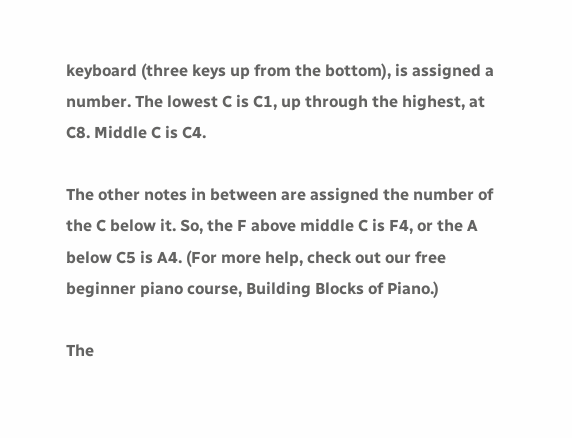keyboard (three keys up from the bottom), is assigned a number. The lowest C is C1, up through the highest, at C8. Middle C is C4.

The other notes in between are assigned the number of the C below it. So, the F above middle C is F4, or the A below C5 is A4. (For more help, check out our free beginner piano course, Building Blocks of Piano.)

The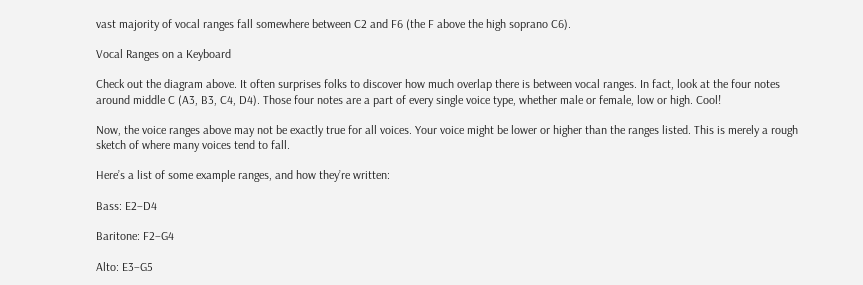vast majority of vocal ranges fall somewhere between C2 and F6 (the F above the high soprano C6).

Vocal Ranges on a Keyboard

Check out the diagram above. It often surprises folks to discover how much overlap there is between vocal ranges. In fact, look at the four notes around middle C (A3, B3, C4, D4). Those four notes are a part of every single voice type, whether male or female, low or high. Cool!

Now, the voice ranges above may not be exactly true for all voices. Your voice might be lower or higher than the ranges listed. This is merely a rough sketch of where many voices tend to fall.

Here’s a list of some example ranges, and how they’re written:

Bass: E2–D4

Baritone: F2–G4

Alto: E3–G5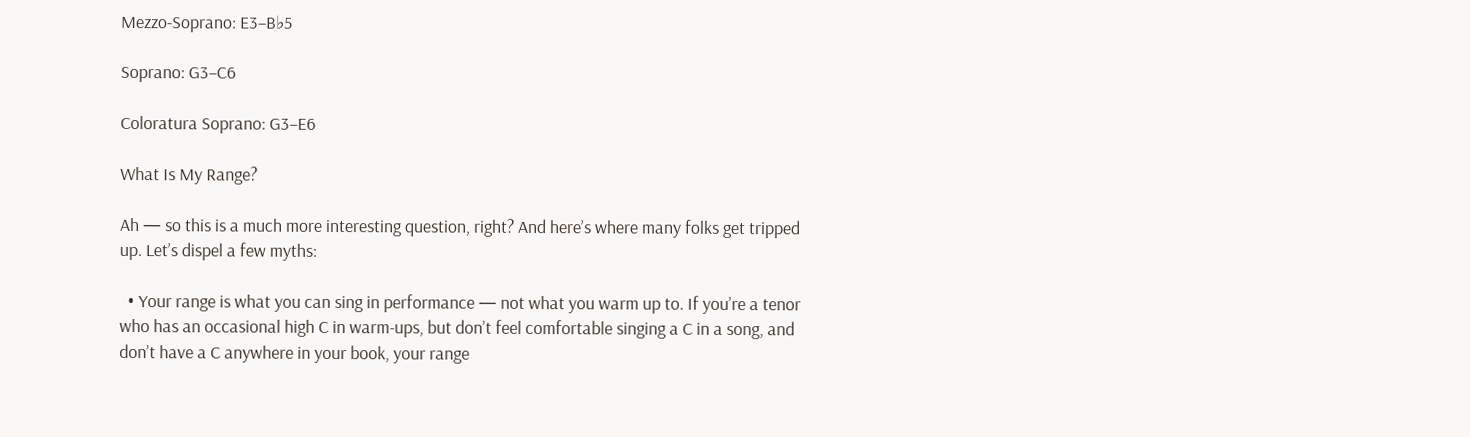Mezzo-Soprano: E3–B♭5

Soprano: G3–C6

Coloratura Soprano: G3–E6

What Is My Range?

Ah — so this is a much more interesting question, right? And here’s where many folks get tripped up. Let’s dispel a few myths:

  • Your range is what you can sing in performance — not what you warm up to. If you’re a tenor who has an occasional high C in warm-ups, but don’t feel comfortable singing a C in a song, and don’t have a C anywhere in your book, your range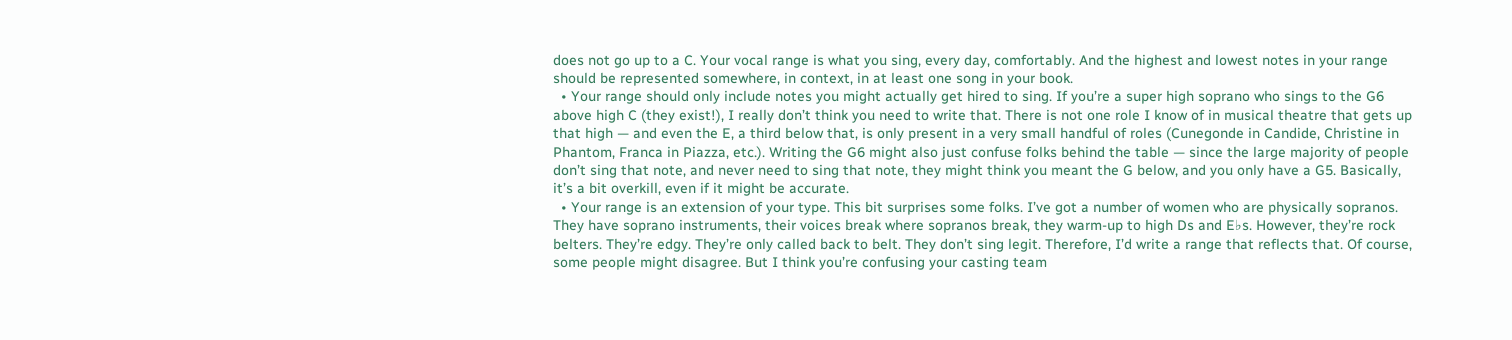does not go up to a C. Your vocal range is what you sing, every day, comfortably. And the highest and lowest notes in your range should be represented somewhere, in context, in at least one song in your book.
  • Your range should only include notes you might actually get hired to sing. If you’re a super high soprano who sings to the G6 above high C (they exist!), I really don’t think you need to write that. There is not one role I know of in musical theatre that gets up that high — and even the E, a third below that, is only present in a very small handful of roles (Cunegonde in Candide, Christine in Phantom, Franca in Piazza, etc.). Writing the G6 might also just confuse folks behind the table — since the large majority of people don’t sing that note, and never need to sing that note, they might think you meant the G below, and you only have a G5. Basically, it’s a bit overkill, even if it might be accurate.
  • Your range is an extension of your type. This bit surprises some folks. I’ve got a number of women who are physically sopranos. They have soprano instruments, their voices break where sopranos break, they warm-up to high Ds and E♭s. However, they’re rock belters. They’re edgy. They’re only called back to belt. They don’t sing legit. Therefore, I’d write a range that reflects that. Of course, some people might disagree. But I think you’re confusing your casting team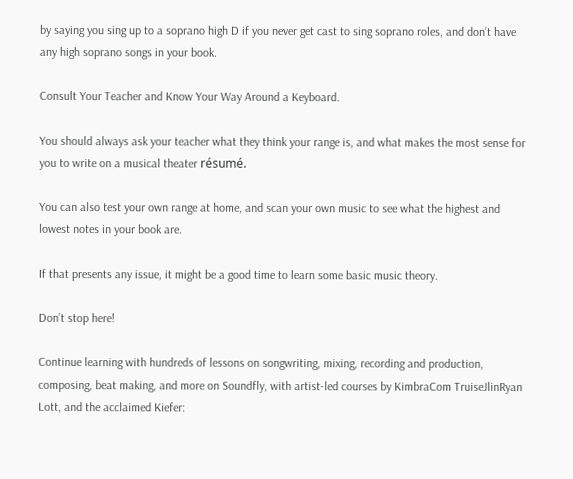by saying you sing up to a soprano high D if you never get cast to sing soprano roles, and don’t have any high soprano songs in your book.

Consult Your Teacher and Know Your Way Around a Keyboard.

You should always ask your teacher what they think your range is, and what makes the most sense for you to write on a musical theater résumé.

You can also test your own range at home, and scan your own music to see what the highest and lowest notes in your book are.

If that presents any issue, it might be a good time to learn some basic music theory.

Don’t stop here!

Continue learning with hundreds of lessons on songwriting, mixing, recording and production, composing, beat making, and more on Soundfly, with artist-led courses by KimbraCom TruiseJlinRyan Lott, and the acclaimed Kiefer: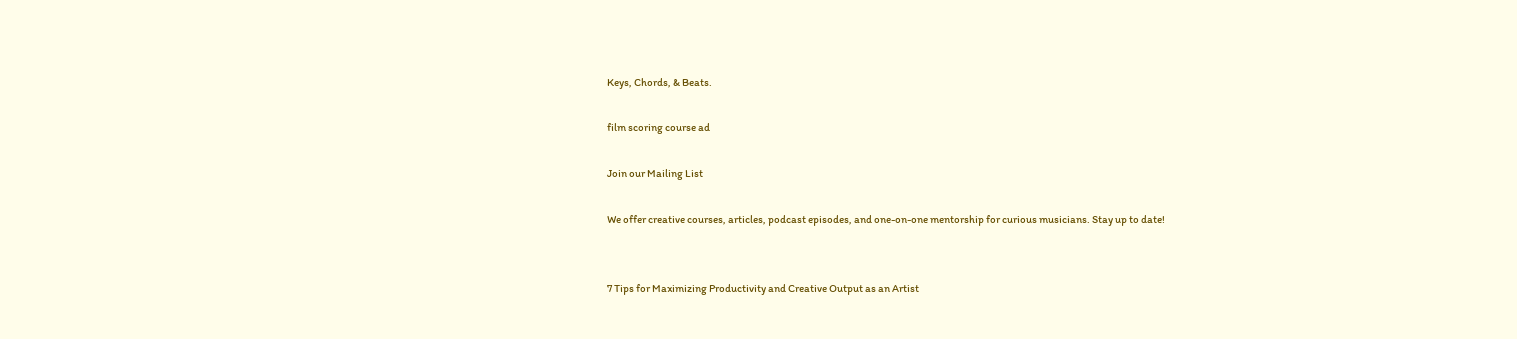Keys, Chords, & Beats.

film scoring course ad

Join our Mailing List

We offer creative courses, articles, podcast episodes, and one-on-one mentorship for curious musicians. Stay up to date!


7 Tips for Maximizing Productivity and Creative Output as an Artist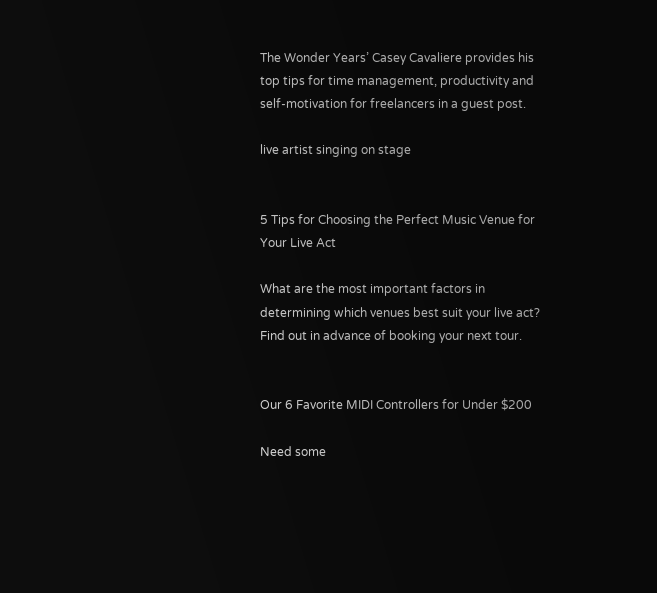The Wonder Years’ Casey Cavaliere provides his top tips for time management, productivity and self-motivation for freelancers in a guest post.

live artist singing on stage


5 Tips for Choosing the Perfect Music Venue for Your Live Act

What are the most important factors in determining which venues best suit your live act? Find out in advance of booking your next tour.


Our 6 Favorite MIDI Controllers for Under $200

Need some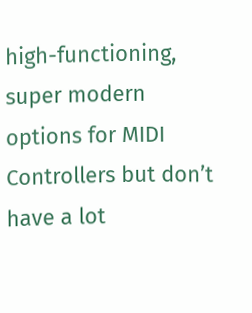high-functioning, super modern options for MIDI Controllers but don’t have a lot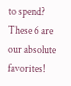to spend? These 6 are our absolute favorites!